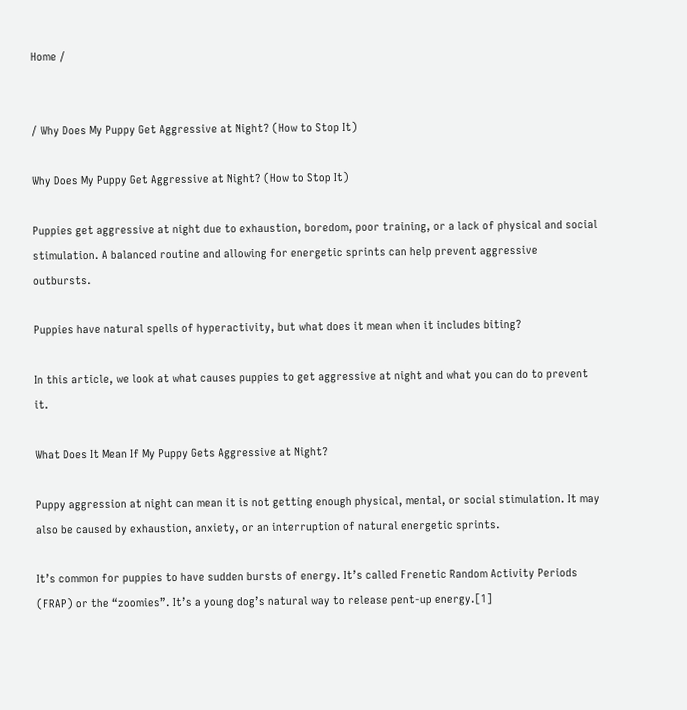Home /


/ Why Does My Puppy Get Aggressive at Night? (How to Stop It)

Why Does My Puppy Get Aggressive at Night? (How to Stop It)

Puppies get aggressive at night due to exhaustion, boredom, poor training, or a lack of physical and social stimulation. A balanced routine and allowing for energetic sprints can help prevent aggressive outbursts.

Puppies have natural spells of hyperactivity, but what does it mean when it includes biting?

In this article, we look at what causes puppies to get aggressive at night and what you can do to prevent it.

What Does It Mean If My Puppy Gets Aggressive at Night?

Puppy aggression at night can mean it is not getting enough physical, mental, or social stimulation. It may also be caused by exhaustion, anxiety, or an interruption of natural energetic sprints.

It’s common for puppies to have sudden bursts of energy. It’s called Frenetic Random Activity Periods (FRAP) or the “zoomies”. It’s a young dog’s natural way to release pent-up energy.[1]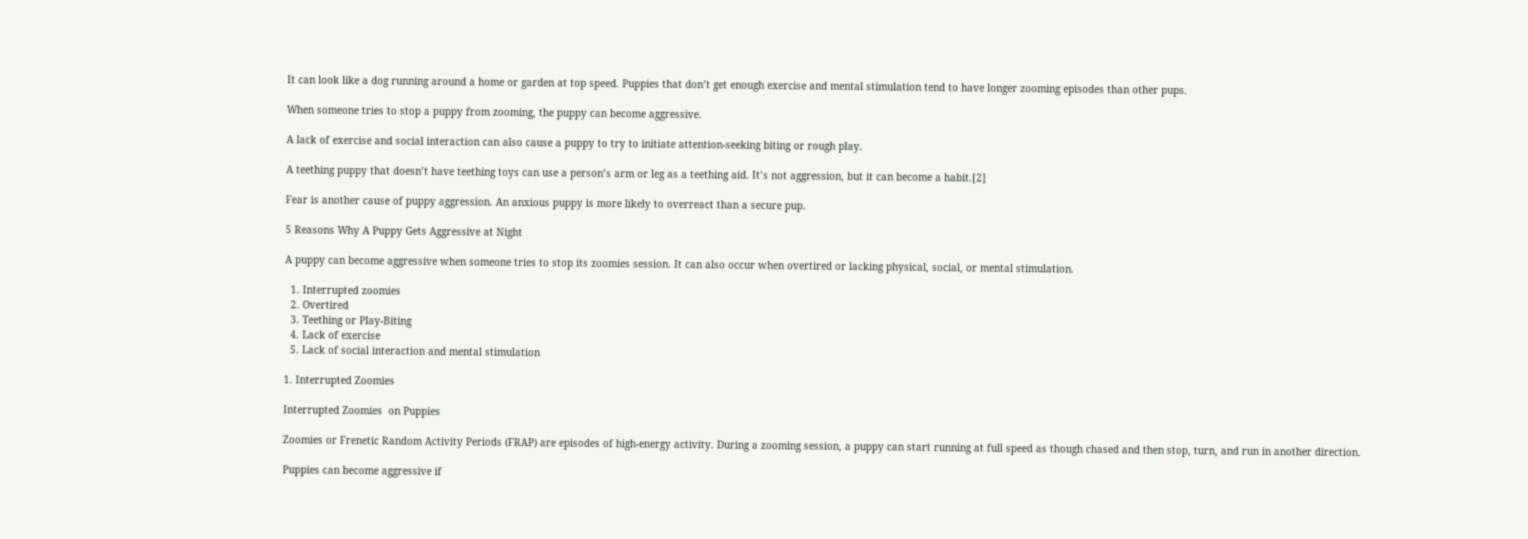It can look like a dog running around a home or garden at top speed. Puppies that don’t get enough exercise and mental stimulation tend to have longer zooming episodes than other pups.

When someone tries to stop a puppy from zooming, the puppy can become aggressive.

A lack of exercise and social interaction can also cause a puppy to try to initiate attention-seeking biting or rough play.

A teething puppy that doesn’t have teething toys can use a person’s arm or leg as a teething aid. It’s not aggression, but it can become a habit.[2]

Fear is another cause of puppy aggression. An anxious puppy is more likely to overreact than a secure pup.

5 Reasons Why A Puppy Gets Aggressive at Night

A puppy can become aggressive when someone tries to stop its zoomies session. It can also occur when overtired or lacking physical, social, or mental stimulation.

  1. Interrupted zoomies
  2. Overtired
  3. Teething or Play-Biting
  4. Lack of exercise
  5. Lack of social interaction and mental stimulation

1. Interrupted Zoomies

Interrupted Zoomies  on Puppies

Zoomies or Frenetic Random Activity Periods (FRAP) are episodes of high-energy activity. During a zooming session, a puppy can start running at full speed as though chased and then stop, turn, and run in another direction.

Puppies can become aggressive if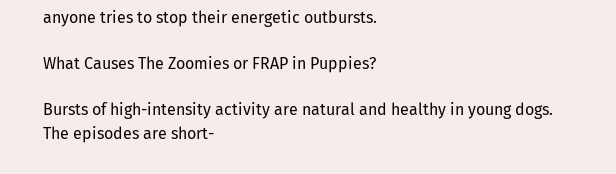anyone tries to stop their energetic outbursts.

What Causes The Zoomies or FRAP in Puppies?

Bursts of high-intensity activity are natural and healthy in young dogs. The episodes are short-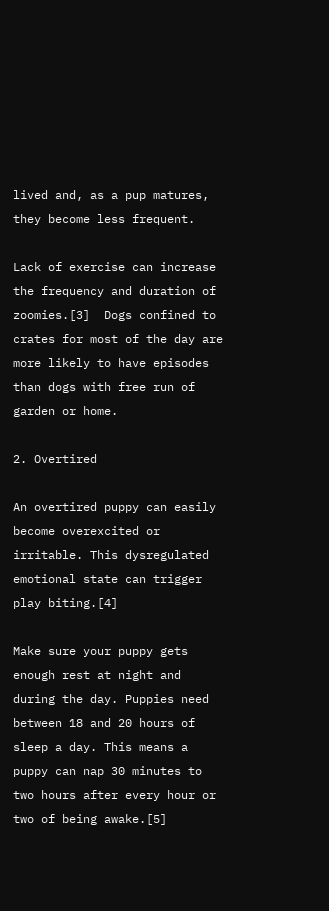lived and, as a pup matures, they become less frequent.

Lack of exercise can increase the frequency and duration of zoomies.[3]  Dogs confined to crates for most of the day are more likely to have episodes than dogs with free run of garden or home.

2. Overtired

An overtired puppy can easily become overexcited or irritable. This dysregulated emotional state can trigger play biting.[4]

Make sure your puppy gets enough rest at night and during the day. Puppies need between 18 and 20 hours of sleep a day. This means a puppy can nap 30 minutes to two hours after every hour or two of being awake.[5]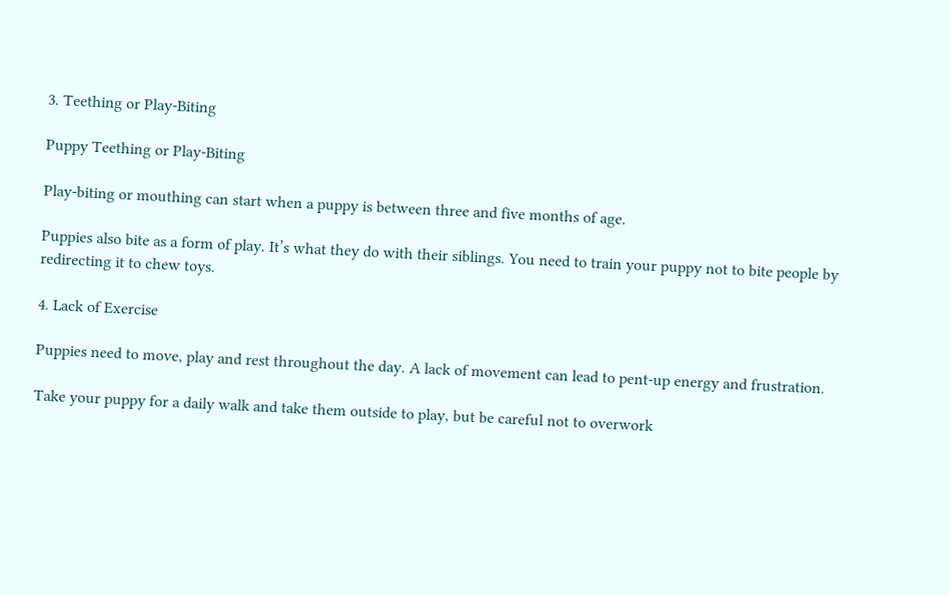3. Teething or Play-Biting

Puppy Teething or Play-Biting

Play-biting or mouthing can start when a puppy is between three and five months of age.

Puppies also bite as a form of play. It’s what they do with their siblings. You need to train your puppy not to bite people by redirecting it to chew toys.

4. Lack of Exercise

Puppies need to move, play and rest throughout the day. A lack of movement can lead to pent-up energy and frustration.

Take your puppy for a daily walk and take them outside to play, but be careful not to overwork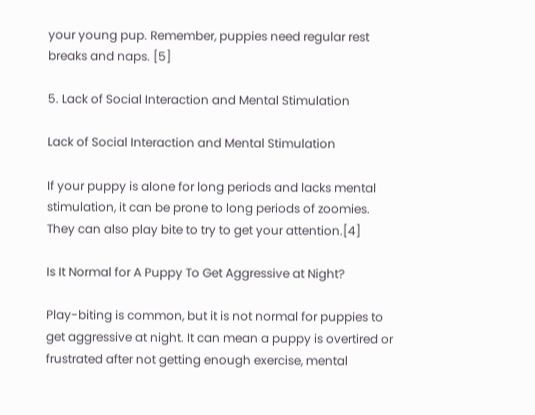your young pup. Remember, puppies need regular rest breaks and naps. [5]

5. Lack of Social Interaction and Mental Stimulation

Lack of Social Interaction and Mental Stimulation

If your puppy is alone for long periods and lacks mental stimulation, it can be prone to long periods of zoomies. They can also play bite to try to get your attention.[4]

Is It Normal for A Puppy To Get Aggressive at Night?

Play-biting is common, but it is not normal for puppies to get aggressive at night. It can mean a puppy is overtired or frustrated after not getting enough exercise, mental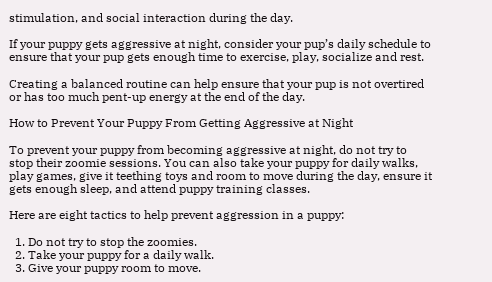stimulation, and social interaction during the day.

If your puppy gets aggressive at night, consider your pup’s daily schedule to ensure that your pup gets enough time to exercise, play, socialize and rest.

Creating a balanced routine can help ensure that your pup is not overtired or has too much pent-up energy at the end of the day.

How to Prevent Your Puppy From Getting Aggressive at Night

To prevent your puppy from becoming aggressive at night, do not try to stop their zoomie sessions. You can also take your puppy for daily walks, play games, give it teething toys and room to move during the day, ensure it gets enough sleep, and attend puppy training classes.

Here are eight tactics to help prevent aggression in a puppy:

  1. Do not try to stop the zoomies.
  2. Take your puppy for a daily walk.
  3. Give your puppy room to move.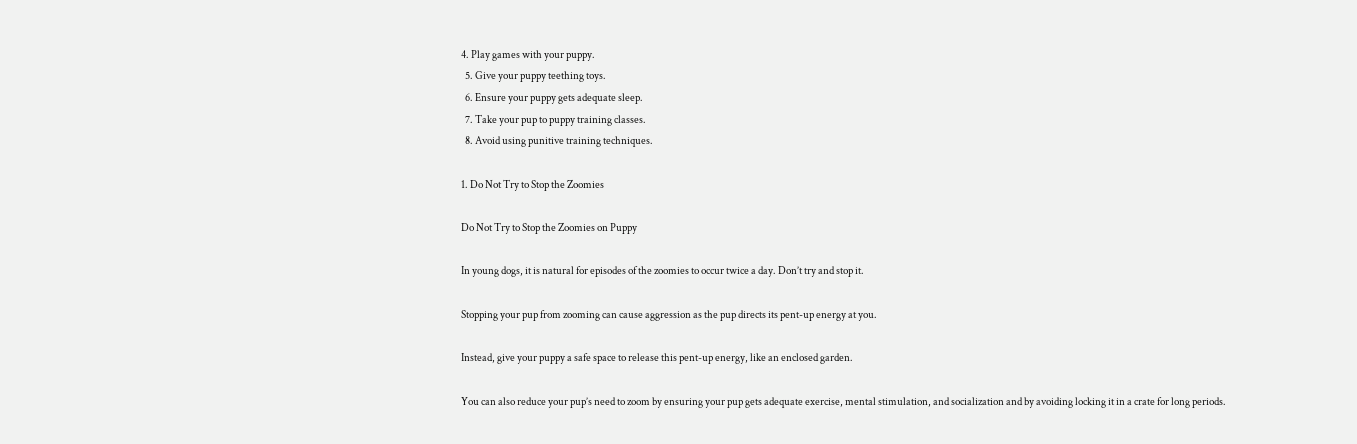4. Play games with your puppy.
  5. Give your puppy teething toys.
  6. Ensure your puppy gets adequate sleep.
  7. Take your pup to puppy training classes.
  8. Avoid using punitive training techniques.

1. Do Not Try to Stop the Zoomies

Do Not Try to Stop the Zoomies on Puppy

In young dogs, it is natural for episodes of the zoomies to occur twice a day. Don’t try and stop it.

Stopping your pup from zooming can cause aggression as the pup directs its pent-up energy at you.

Instead, give your puppy a safe space to release this pent-up energy, like an enclosed garden.

You can also reduce your pup’s need to zoom by ensuring your pup gets adequate exercise, mental stimulation, and socialization and by avoiding locking it in a crate for long periods.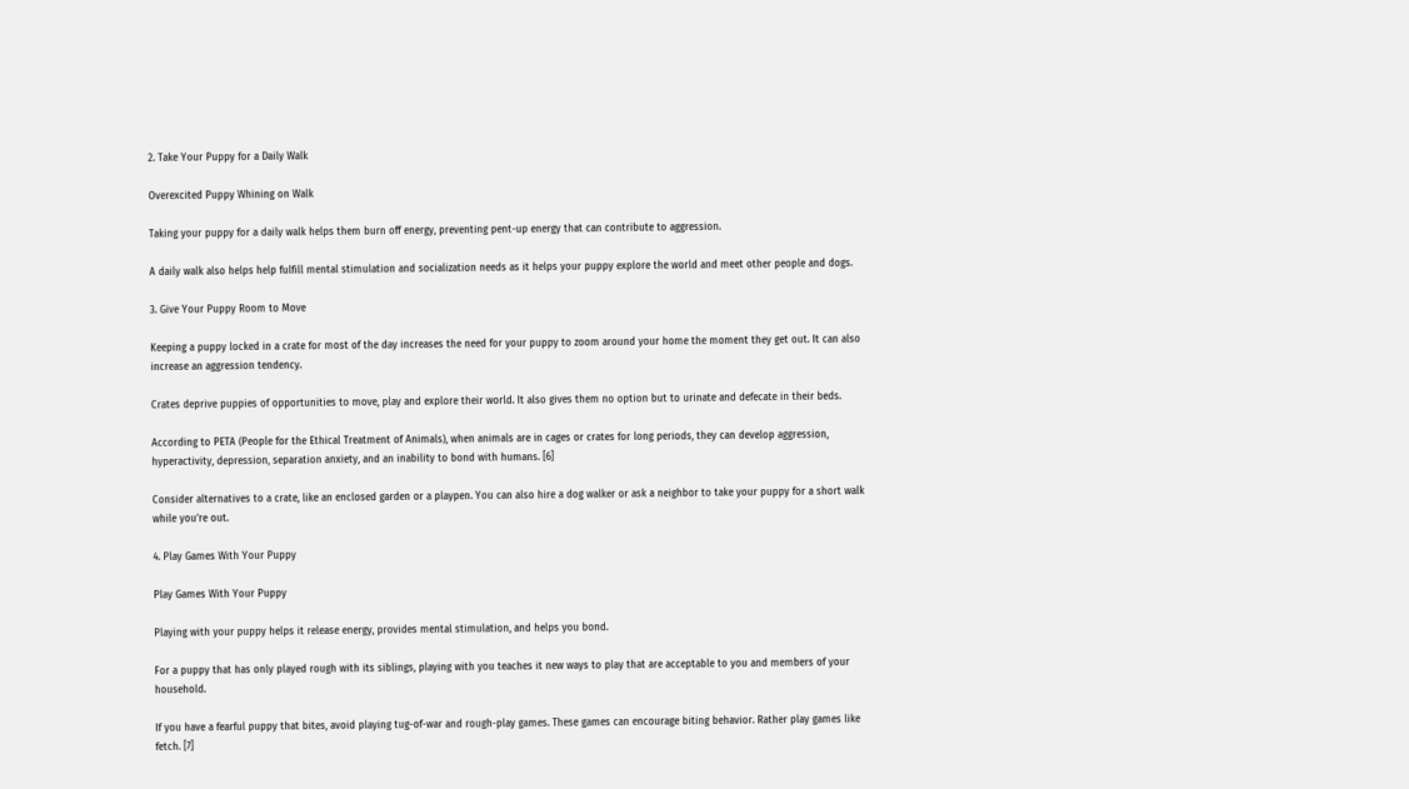2. Take Your Puppy for a Daily Walk

Overexcited Puppy Whining on Walk

Taking your puppy for a daily walk helps them burn off energy, preventing pent-up energy that can contribute to aggression.

A daily walk also helps help fulfill mental stimulation and socialization needs as it helps your puppy explore the world and meet other people and dogs.

3. Give Your Puppy Room to Move

Keeping a puppy locked in a crate for most of the day increases the need for your puppy to zoom around your home the moment they get out. It can also increase an aggression tendency.

Crates deprive puppies of opportunities to move, play and explore their world. It also gives them no option but to urinate and defecate in their beds.

According to PETA (People for the Ethical Treatment of Animals), when animals are in cages or crates for long periods, they can develop aggression, hyperactivity, depression, separation anxiety, and an inability to bond with humans. [6]

Consider alternatives to a crate, like an enclosed garden or a playpen. You can also hire a dog walker or ask a neighbor to take your puppy for a short walk while you’re out.

4. Play Games With Your Puppy

Play Games With Your Puppy

Playing with your puppy helps it release energy, provides mental stimulation, and helps you bond.

For a puppy that has only played rough with its siblings, playing with you teaches it new ways to play that are acceptable to you and members of your household.

If you have a fearful puppy that bites, avoid playing tug-of-war and rough-play games. These games can encourage biting behavior. Rather play games like fetch. [7]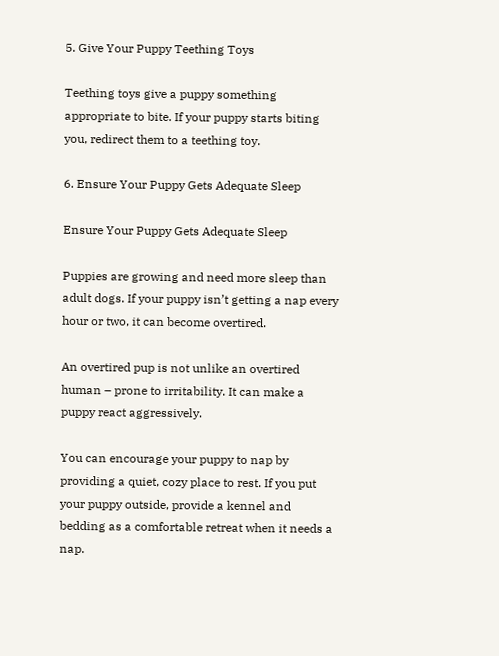5. Give Your Puppy Teething Toys

Teething toys give a puppy something appropriate to bite. If your puppy starts biting you, redirect them to a teething toy.

6. Ensure Your Puppy Gets Adequate Sleep

Ensure Your Puppy Gets Adequate Sleep

Puppies are growing and need more sleep than adult dogs. If your puppy isn’t getting a nap every hour or two, it can become overtired.

An overtired pup is not unlike an overtired human – prone to irritability. It can make a puppy react aggressively.

You can encourage your puppy to nap by providing a quiet, cozy place to rest. If you put your puppy outside, provide a kennel and bedding as a comfortable retreat when it needs a nap.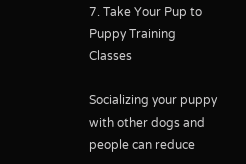7. Take Your Pup to Puppy Training Classes

Socializing your puppy with other dogs and people can reduce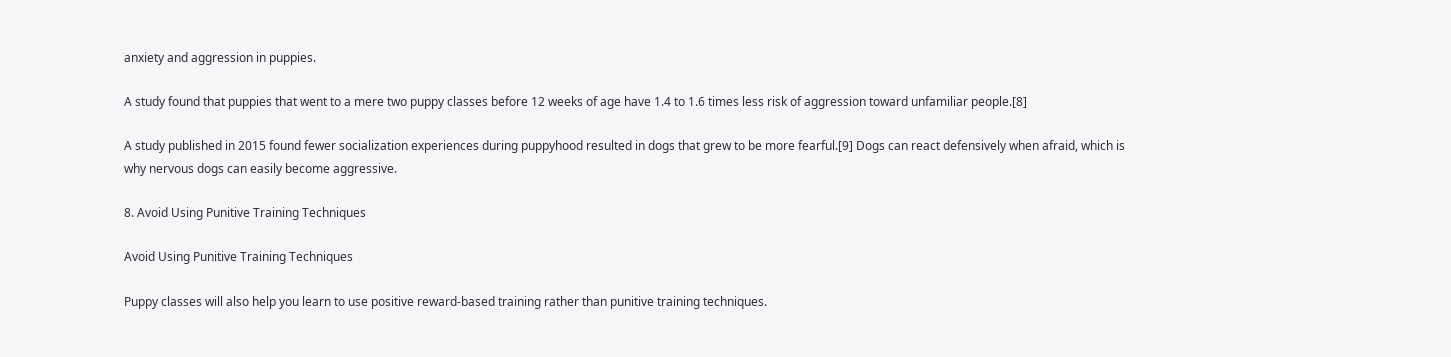anxiety and aggression in puppies.

A study found that puppies that went to a mere two puppy classes before 12 weeks of age have 1.4 to 1.6 times less risk of aggression toward unfamiliar people.[8]

A study published in 2015 found fewer socialization experiences during puppyhood resulted in dogs that grew to be more fearful.[9] Dogs can react defensively when afraid, which is why nervous dogs can easily become aggressive.

8. Avoid Using Punitive Training Techniques

Avoid Using Punitive Training Techniques

Puppy classes will also help you learn to use positive reward-based training rather than punitive training techniques.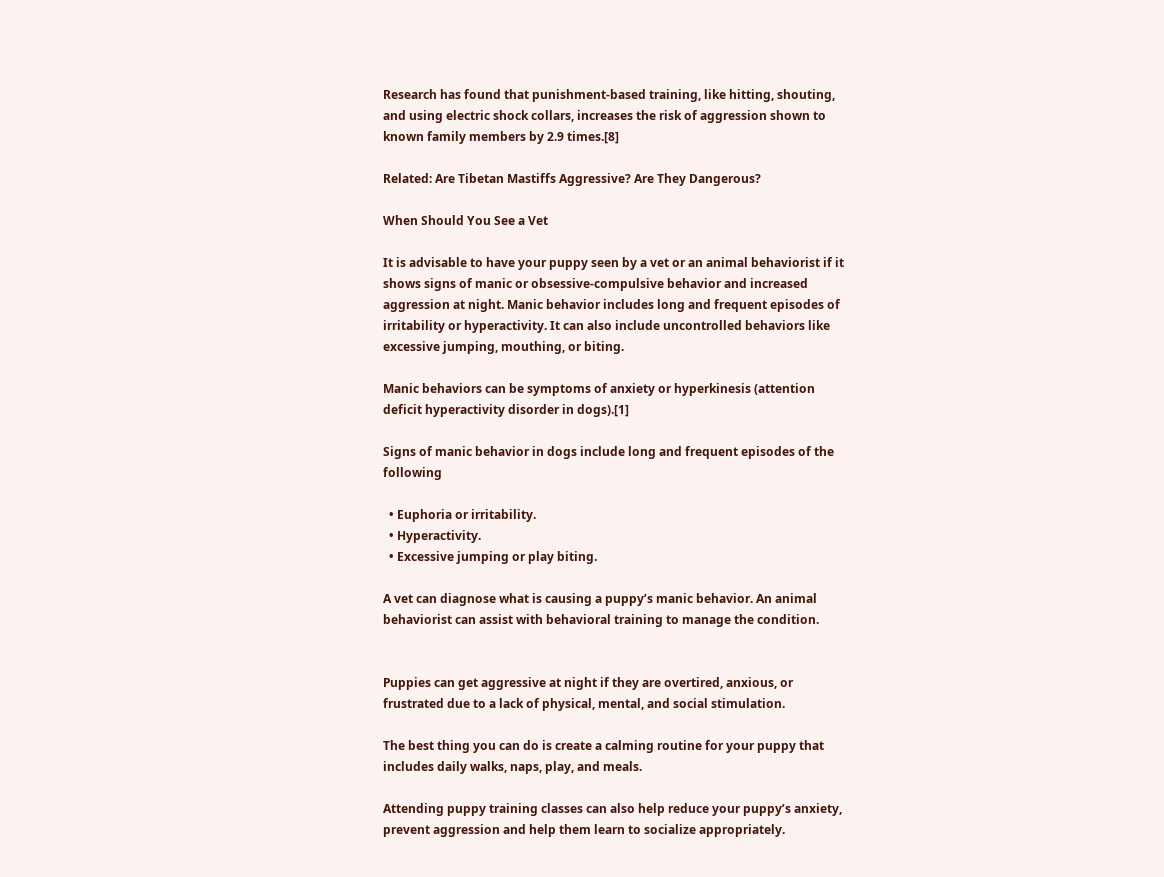Research has found that punishment-based training, like hitting, shouting, and using electric shock collars, increases the risk of aggression shown to known family members by 2.9 times.[8]

Related: Are Tibetan Mastiffs Aggressive? Are They Dangerous?

When Should You See a Vet

It is advisable to have your puppy seen by a vet or an animal behaviorist if it shows signs of manic or obsessive-compulsive behavior and increased aggression at night. Manic behavior includes long and frequent episodes of irritability or hyperactivity. It can also include uncontrolled behaviors like excessive jumping, mouthing, or biting.

Manic behaviors can be symptoms of anxiety or hyperkinesis (attention deficit hyperactivity disorder in dogs).[1]

Signs of manic behavior in dogs include long and frequent episodes of the following

  • Euphoria or irritability.
  • Hyperactivity.
  • Excessive jumping or play biting.

A vet can diagnose what is causing a puppy’s manic behavior. An animal behaviorist can assist with behavioral training to manage the condition.


Puppies can get aggressive at night if they are overtired, anxious, or frustrated due to a lack of physical, mental, and social stimulation.

The best thing you can do is create a calming routine for your puppy that includes daily walks, naps, play, and meals.

Attending puppy training classes can also help reduce your puppy’s anxiety, prevent aggression and help them learn to socialize appropriately.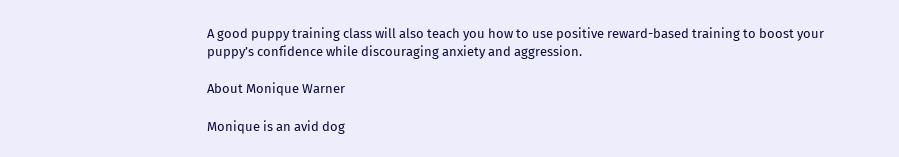A good puppy training class will also teach you how to use positive reward-based training to boost your puppy’s confidence while discouraging anxiety and aggression.

About Monique Warner

Monique is an avid dog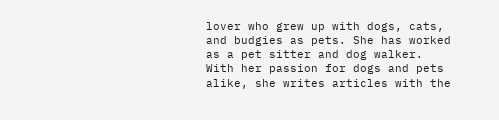lover who grew up with dogs, cats, and budgies as pets. She has worked as a pet sitter and dog walker. With her passion for dogs and pets alike, she writes articles with the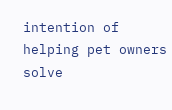intention of helping pet owners solve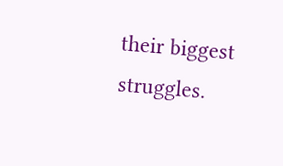their biggest struggles.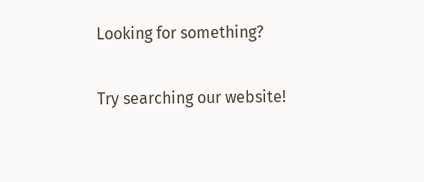Looking for something?

Try searching our website!